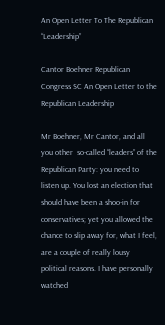An Open Letter To The Republican “Leadership”

Cantor Boehner Republican Congress SC An Open Letter to the Republican Leadership

Mr Boehner, Mr Cantor, and all you other  so-called “leaders” of the Republican Party: you need to listen up. You lost an election that should have been a shoo-in for conservatives; yet you allowed the chance to slip away for, what I feel, are a couple of really lousy political reasons. I have personally watched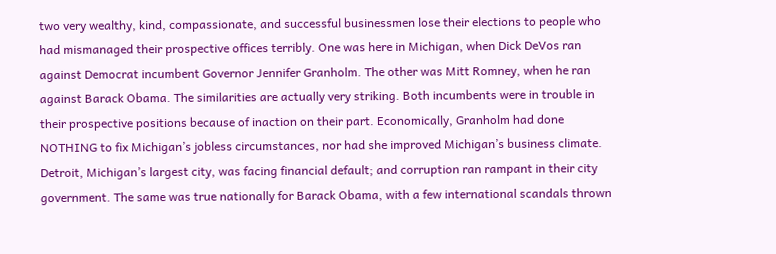two very wealthy, kind, compassionate, and successful businessmen lose their elections to people who had mismanaged their prospective offices terribly. One was here in Michigan, when Dick DeVos ran against Democrat incumbent Governor Jennifer Granholm. The other was Mitt Romney, when he ran against Barack Obama. The similarities are actually very striking. Both incumbents were in trouble in their prospective positions because of inaction on their part. Economically, Granholm had done NOTHING to fix Michigan’s jobless circumstances, nor had she improved Michigan’s business climate. Detroit, Michigan’s largest city, was facing financial default; and corruption ran rampant in their city government. The same was true nationally for Barack Obama, with a few international scandals thrown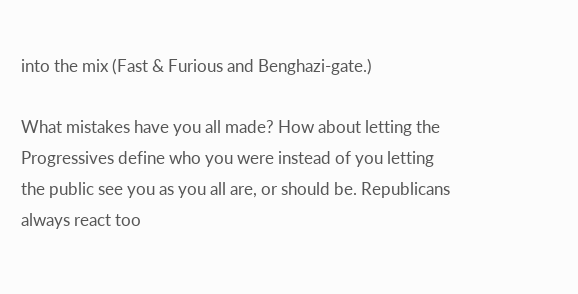into the mix (Fast & Furious and Benghazi-gate.)

What mistakes have you all made? How about letting the Progressives define who you were instead of you letting the public see you as you all are, or should be. Republicans always react too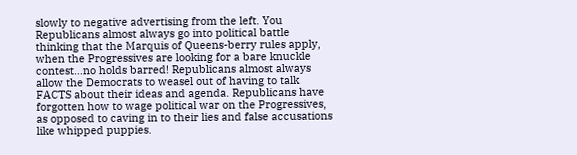slowly to negative advertising from the left. You Republicans almost always go into political battle thinking that the Marquis of Queens-berry rules apply, when the Progressives are looking for a bare knuckle contest…no holds barred! Republicans almost always allow the Democrats to weasel out of having to talk FACTS about their ideas and agenda. Republicans have forgotten how to wage political war on the Progressives, as opposed to caving in to their lies and false accusations like whipped puppies.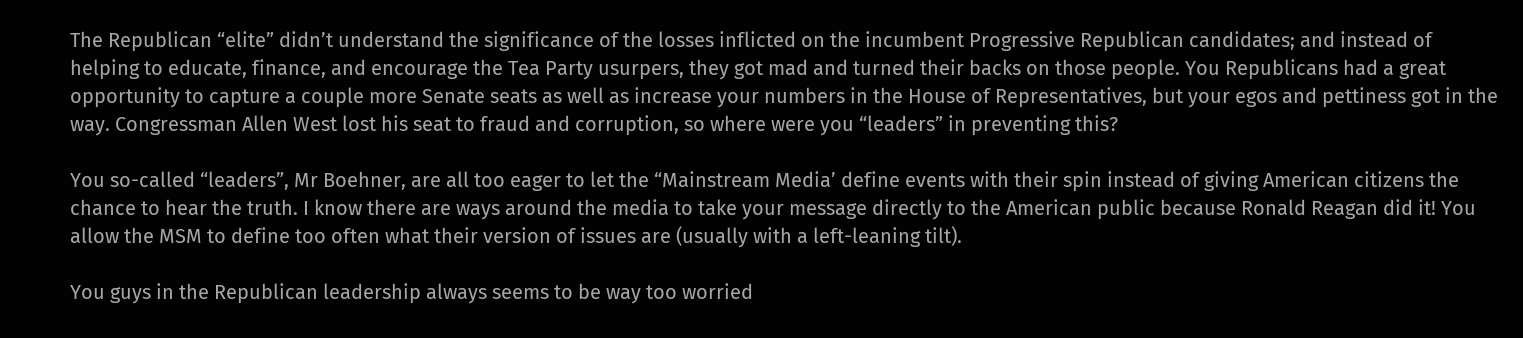The Republican “elite” didn’t understand the significance of the losses inflicted on the incumbent Progressive Republican candidates; and instead of helping to educate, finance, and encourage the Tea Party usurpers, they got mad and turned their backs on those people. You Republicans had a great opportunity to capture a couple more Senate seats as well as increase your numbers in the House of Representatives, but your egos and pettiness got in the way. Congressman Allen West lost his seat to fraud and corruption, so where were you “leaders” in preventing this?

You so-called “leaders”, Mr Boehner, are all too eager to let the “Mainstream Media’ define events with their spin instead of giving American citizens the chance to hear the truth. I know there are ways around the media to take your message directly to the American public because Ronald Reagan did it! You allow the MSM to define too often what their version of issues are (usually with a left-leaning tilt).

You guys in the Republican leadership always seems to be way too worried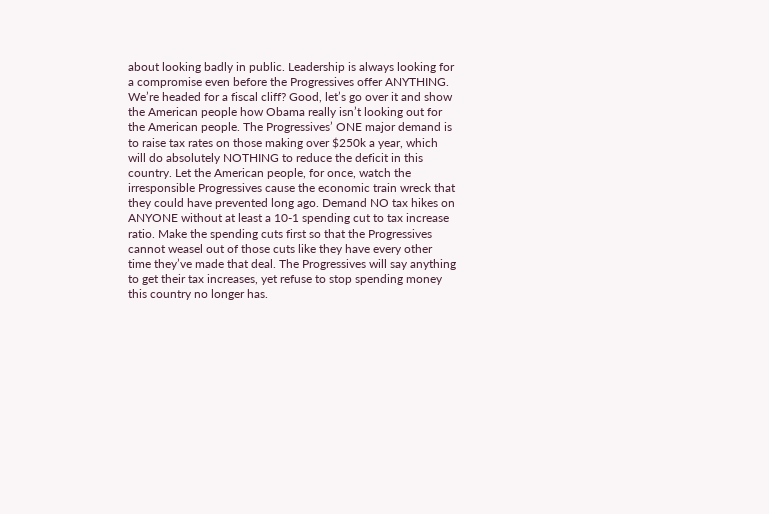about looking badly in public. Leadership is always looking for a compromise even before the Progressives offer ANYTHING. We’re headed for a fiscal cliff? Good, let’s go over it and show the American people how Obama really isn’t looking out for the American people. The Progressives’ ONE major demand is to raise tax rates on those making over $250k a year, which will do absolutely NOTHING to reduce the deficit in this country. Let the American people, for once, watch the irresponsible Progressives cause the economic train wreck that they could have prevented long ago. Demand NO tax hikes on ANYONE without at least a 10-1 spending cut to tax increase ratio. Make the spending cuts first so that the Progressives cannot weasel out of those cuts like they have every other time they’ve made that deal. The Progressives will say anything to get their tax increases, yet refuse to stop spending money this country no longer has.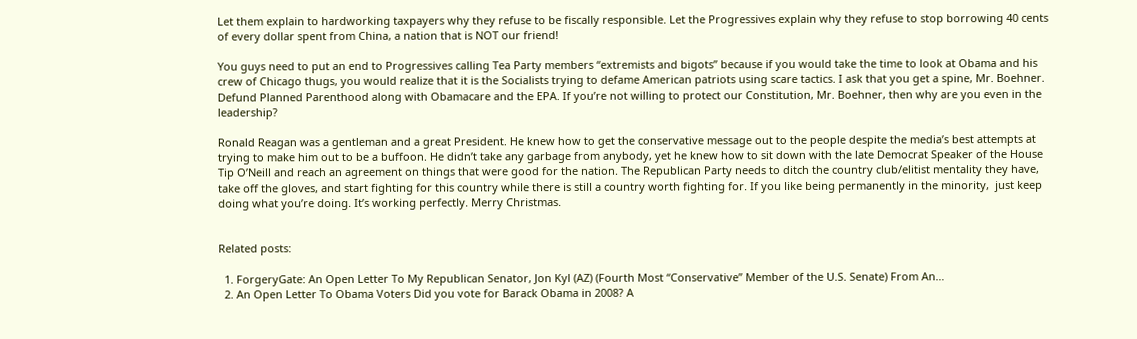Let them explain to hardworking taxpayers why they refuse to be fiscally responsible. Let the Progressives explain why they refuse to stop borrowing 40 cents of every dollar spent from China, a nation that is NOT our friend!

You guys need to put an end to Progressives calling Tea Party members “extremists and bigots” because if you would take the time to look at Obama and his crew of Chicago thugs, you would realize that it is the Socialists trying to defame American patriots using scare tactics. I ask that you get a spine, Mr. Boehner. Defund Planned Parenthood along with Obamacare and the EPA. If you’re not willing to protect our Constitution, Mr. Boehner, then why are you even in the leadership?

Ronald Reagan was a gentleman and a great President. He knew how to get the conservative message out to the people despite the media’s best attempts at trying to make him out to be a buffoon. He didn’t take any garbage from anybody, yet he knew how to sit down with the late Democrat Speaker of the House Tip O’Neill and reach an agreement on things that were good for the nation. The Republican Party needs to ditch the country club/elitist mentality they have, take off the gloves, and start fighting for this country while there is still a country worth fighting for. If you like being permanently in the minority,  just keep doing what you’re doing. It’s working perfectly. Merry Christmas.


Related posts:

  1. ForgeryGate: An Open Letter To My Republican Senator, Jon Kyl (AZ) (Fourth Most “Conservative” Member of the U.S. Senate) From An…
  2. An Open Letter To Obama Voters Did you vote for Barack Obama in 2008? A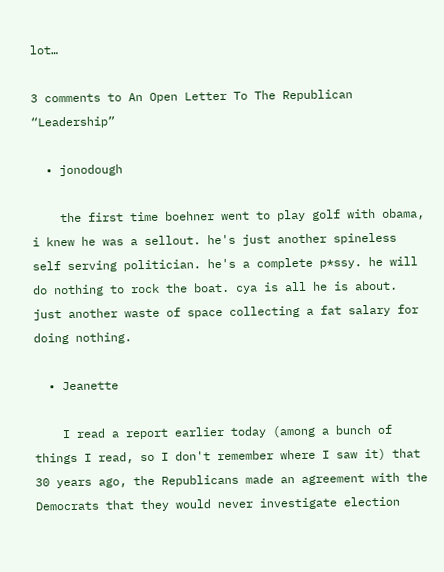lot…

3 comments to An Open Letter To The Republican “Leadership”

  • jonodough

    the first time boehner went to play golf with obama, i knew he was a sellout. he's just another spineless self serving politician. he's a complete p*ssy. he will do nothing to rock the boat. cya is all he is about. just another waste of space collecting a fat salary for doing nothing.

  • Jeanette

    I read a report earlier today (among a bunch of things I read, so I don't remember where I saw it) that 30 years ago, the Republicans made an agreement with the Democrats that they would never investigate election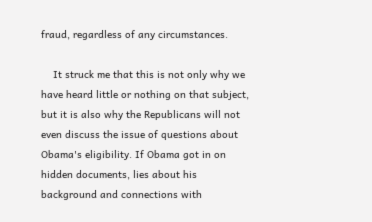fraud, regardless of any circumstances.

    It struck me that this is not only why we have heard little or nothing on that subject, but it is also why the Republicans will not even discuss the issue of questions about Obama's eligibility. If Obama got in on hidden documents, lies about his background and connections with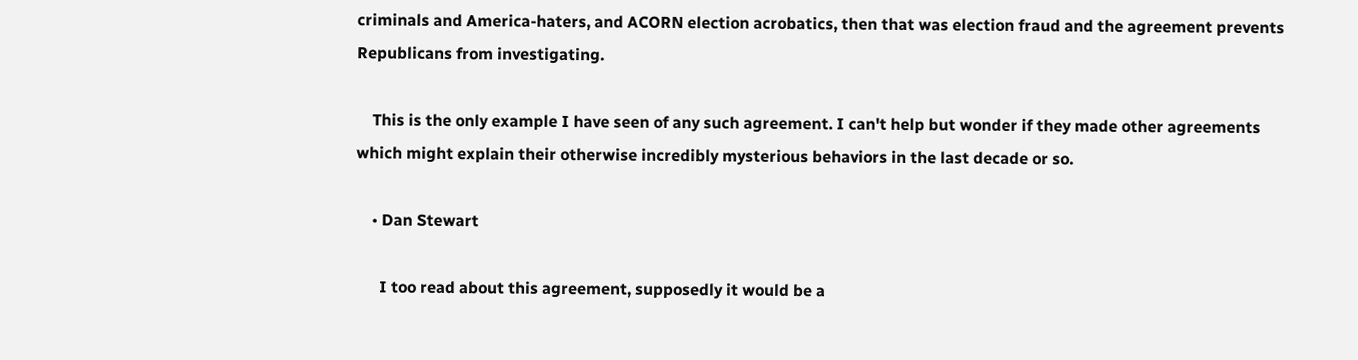criminals and America-haters, and ACORN election acrobatics, then that was election fraud and the agreement prevents Republicans from investigating.

    This is the only example I have seen of any such agreement. I can't help but wonder if they made other agreements which might explain their otherwise incredibly mysterious behaviors in the last decade or so.

    • Dan Stewart

      I too read about this agreement, supposedly it would be a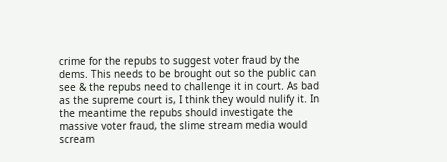crime for the repubs to suggest voter fraud by the dems. This needs to be brought out so the public can see & the repubs need to challenge it in court. As bad as the supreme court is, I think they would nulify it. In the meantime the repubs should investigate the massive voter fraud, the slime stream media would scream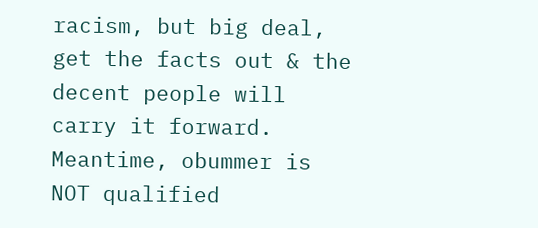racism, but big deal, get the facts out & the decent people will carry it forward. Meantime, obummer is NOT qualified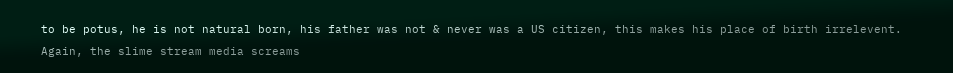to be potus, he is not natural born, his father was not & never was a US citizen, this makes his place of birth irrelevent. Again, the slime stream media screams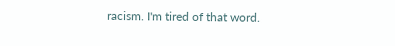racism. I'm tired of that word.